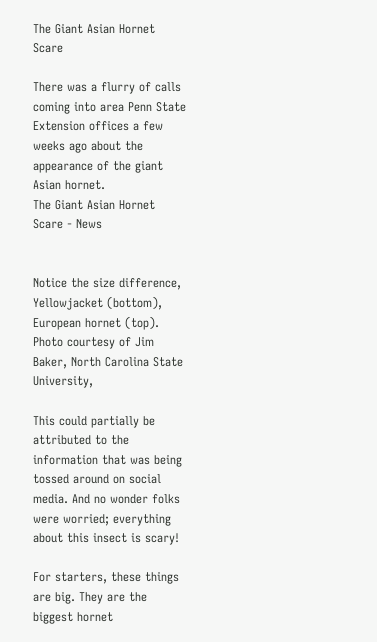The Giant Asian Hornet Scare

There was a flurry of calls coming into area Penn State Extension offices a few weeks ago about the appearance of the giant Asian hornet.
The Giant Asian Hornet Scare - News


Notice the size difference, Yellowjacket (bottom), European hornet (top). Photo courtesy of Jim Baker, North Carolina State University,

This could partially be attributed to the information that was being tossed around on social media. And no wonder folks were worried; everything about this insect is scary!

For starters, these things are big. They are the biggest hornet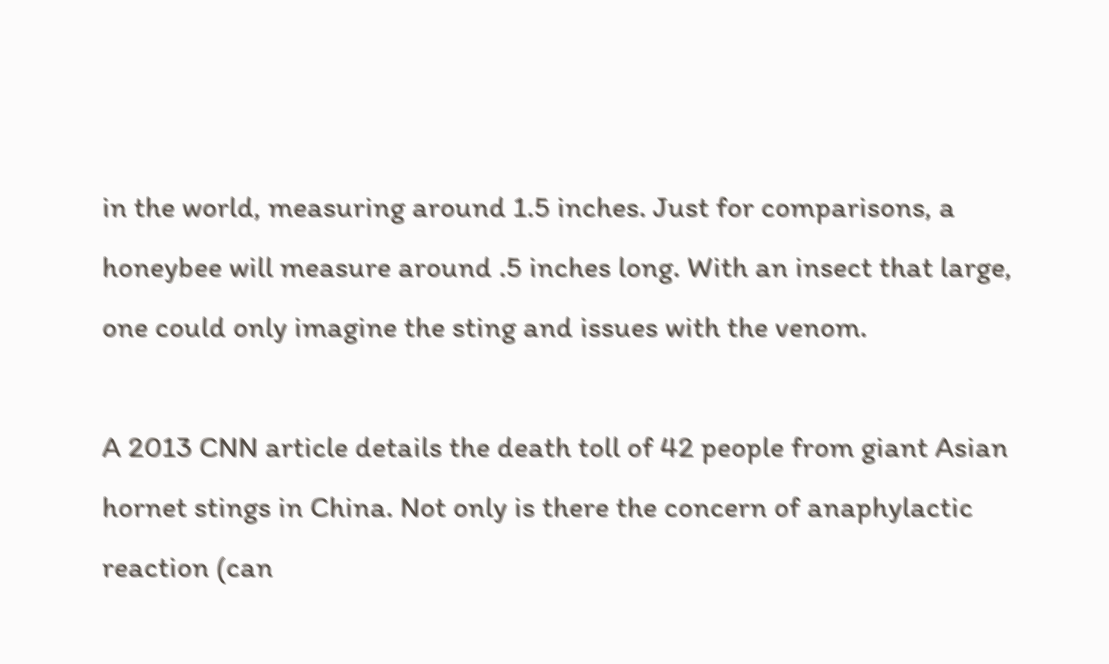in the world, measuring around 1.5 inches. Just for comparisons, a honeybee will measure around .5 inches long. With an insect that large, one could only imagine the sting and issues with the venom.

A 2013 CNN article details the death toll of 42 people from giant Asian hornet stings in China. Not only is there the concern of anaphylactic reaction (can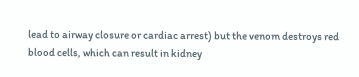lead to airway closure or cardiac arrest) but the venom destroys red blood cells, which can result in kidney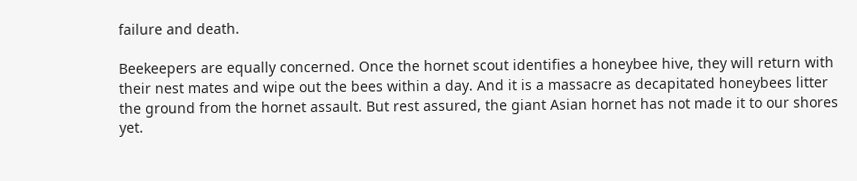failure and death.

Beekeepers are equally concerned. Once the hornet scout identifies a honeybee hive, they will return with their nest mates and wipe out the bees within a day. And it is a massacre as decapitated honeybees litter the ground from the hornet assault. But rest assured, the giant Asian hornet has not made it to our shores yet.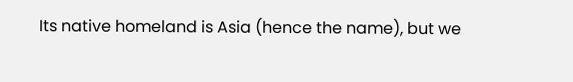Its native homeland is Asia (hence the name), but we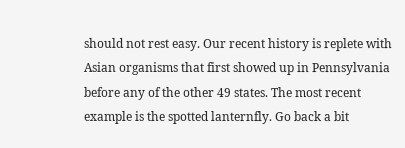should not rest easy. Our recent history is replete with Asian organisms that first showed up in Pennsylvania before any of the other 49 states. The most recent example is the spotted lanternfly. Go back a bit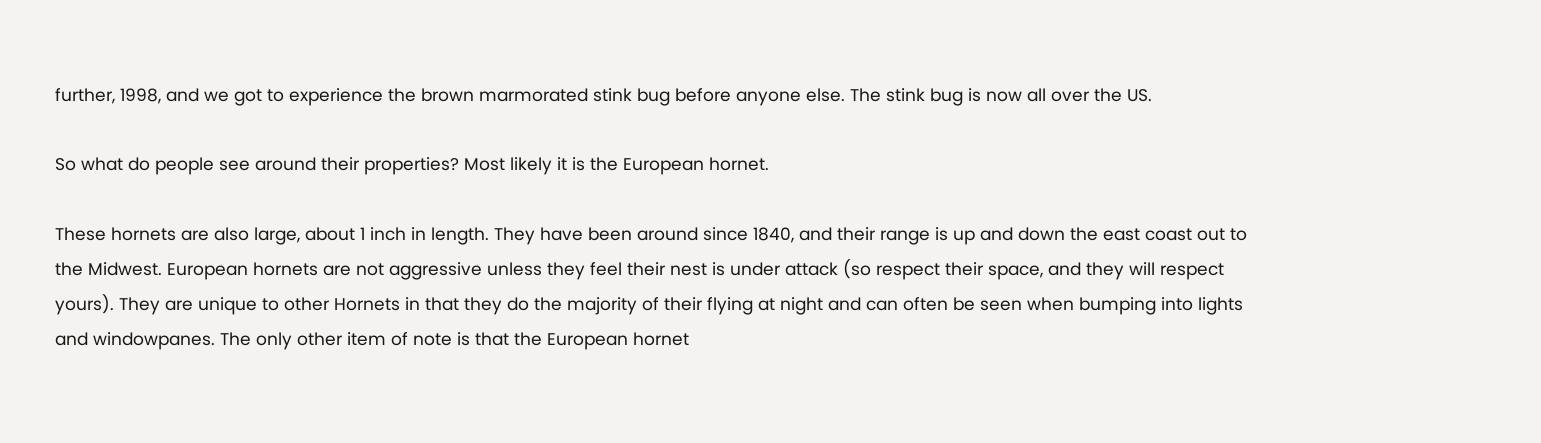further, 1998, and we got to experience the brown marmorated stink bug before anyone else. The stink bug is now all over the US.

So what do people see around their properties? Most likely it is the European hornet.

These hornets are also large, about 1 inch in length. They have been around since 1840, and their range is up and down the east coast out to the Midwest. European hornets are not aggressive unless they feel their nest is under attack (so respect their space, and they will respect yours). They are unique to other Hornets in that they do the majority of their flying at night and can often be seen when bumping into lights and windowpanes. The only other item of note is that the European hornet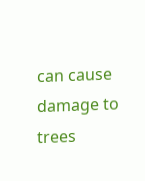can cause damage to trees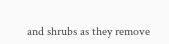and shrubs as they remove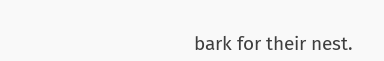bark for their nest.